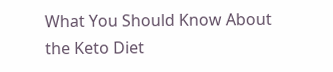What You Should Know About the Keto Diet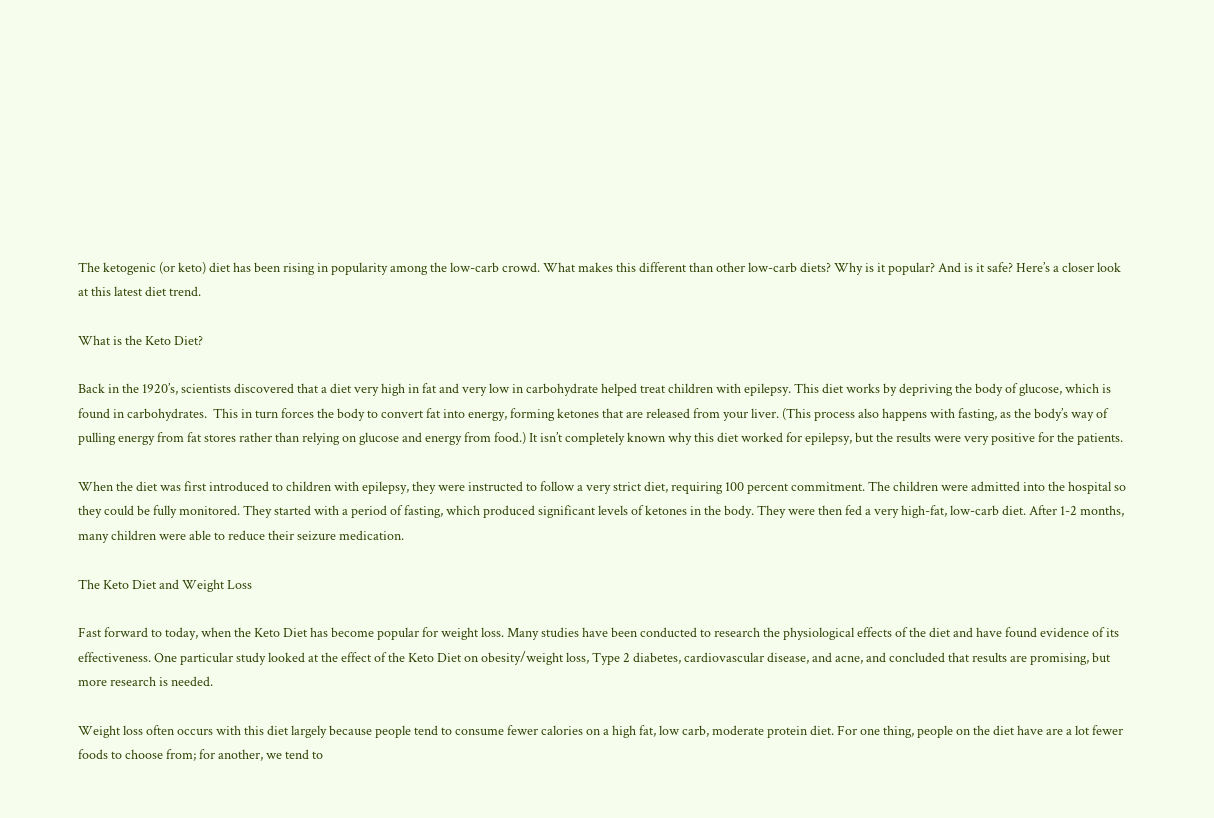The ketogenic (or keto) diet has been rising in popularity among the low-carb crowd. What makes this different than other low-carb diets? Why is it popular? And is it safe? Here’s a closer look at this latest diet trend.

What is the Keto Diet?

Back in the 1920’s, scientists discovered that a diet very high in fat and very low in carbohydrate helped treat children with epilepsy. This diet works by depriving the body of glucose, which is found in carbohydrates.  This in turn forces the body to convert fat into energy, forming ketones that are released from your liver. (This process also happens with fasting, as the body’s way of pulling energy from fat stores rather than relying on glucose and energy from food.) It isn’t completely known why this diet worked for epilepsy, but the results were very positive for the patients.

When the diet was first introduced to children with epilepsy, they were instructed to follow a very strict diet, requiring 100 percent commitment. The children were admitted into the hospital so they could be fully monitored. They started with a period of fasting, which produced significant levels of ketones in the body. They were then fed a very high-fat, low-carb diet. After 1-2 months, many children were able to reduce their seizure medication.

The Keto Diet and Weight Loss

Fast forward to today, when the Keto Diet has become popular for weight loss. Many studies have been conducted to research the physiological effects of the diet and have found evidence of its effectiveness. One particular study looked at the effect of the Keto Diet on obesity/weight loss, Type 2 diabetes, cardiovascular disease, and acne, and concluded that results are promising, but more research is needed.

Weight loss often occurs with this diet largely because people tend to consume fewer calories on a high fat, low carb, moderate protein diet. For one thing, people on the diet have are a lot fewer foods to choose from; for another, we tend to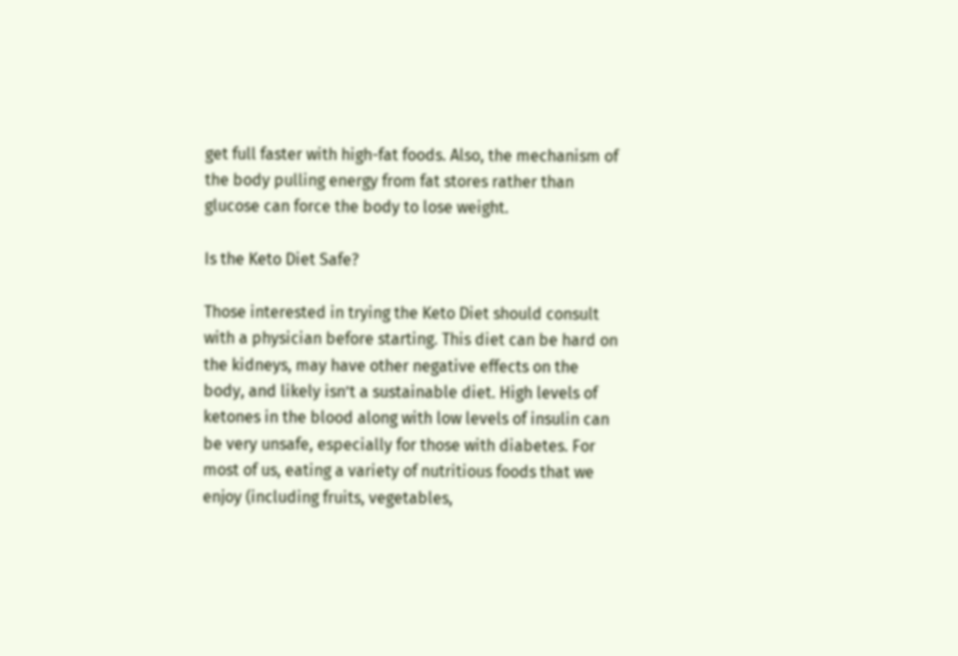get full faster with high-fat foods. Also, the mechanism of the body pulling energy from fat stores rather than glucose can force the body to lose weight.

Is the Keto Diet Safe?

Those interested in trying the Keto Diet should consult with a physician before starting. This diet can be hard on the kidneys, may have other negative effects on the body, and likely isn’t a sustainable diet. High levels of ketones in the blood along with low levels of insulin can be very unsafe, especially for those with diabetes. For most of us, eating a variety of nutritious foods that we enjoy (including fruits, vegetables,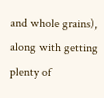and whole grains), along with getting plenty of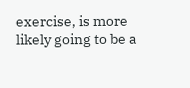exercise, is more likely going to be a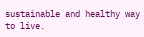sustainable and healthy way to live.